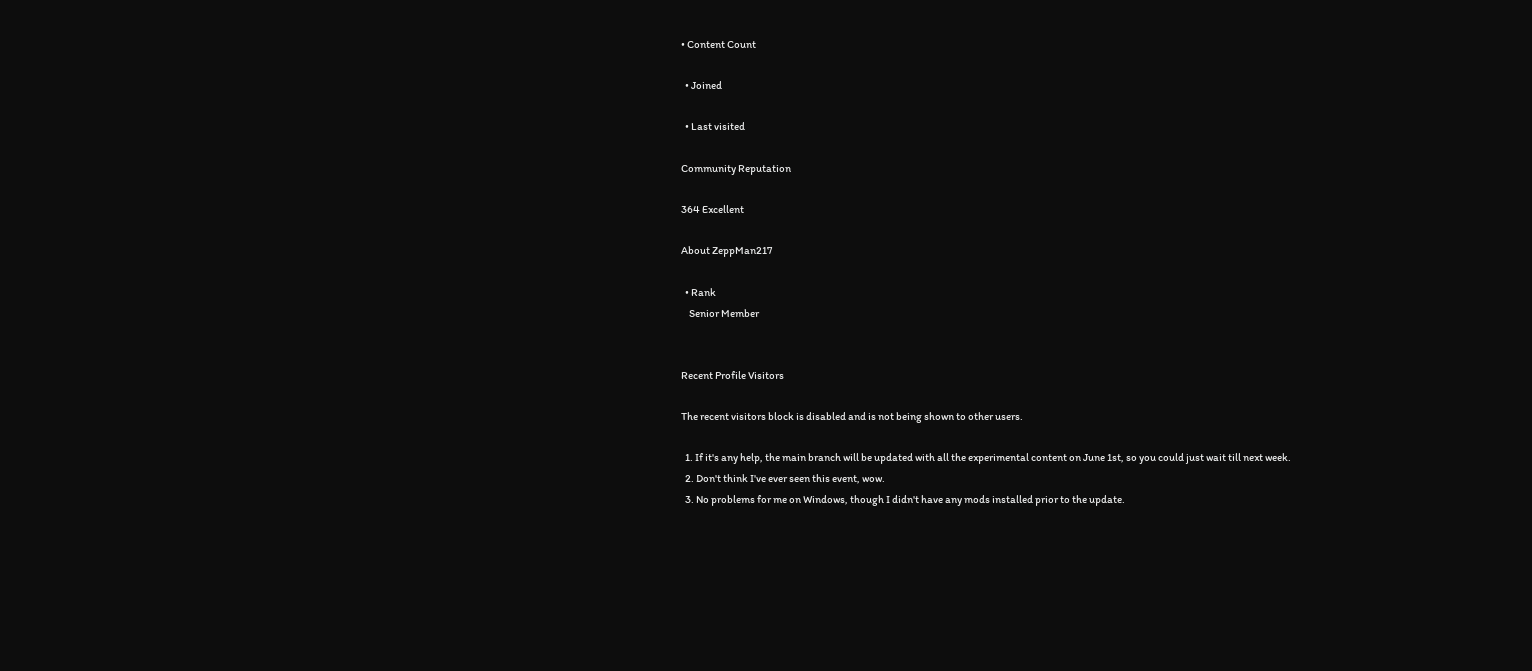• Content Count

  • Joined

  • Last visited

Community Reputation

364 Excellent

About ZeppMan217

  • Rank
    Senior Member


Recent Profile Visitors

The recent visitors block is disabled and is not being shown to other users.

  1. If it's any help, the main branch will be updated with all the experimental content on June 1st, so you could just wait till next week.
  2. Don't think I've ever seen this event, wow.
  3. No problems for me on Windows, though I didn't have any mods installed prior to the update.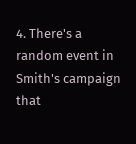4. There's a random event in Smith's campaign that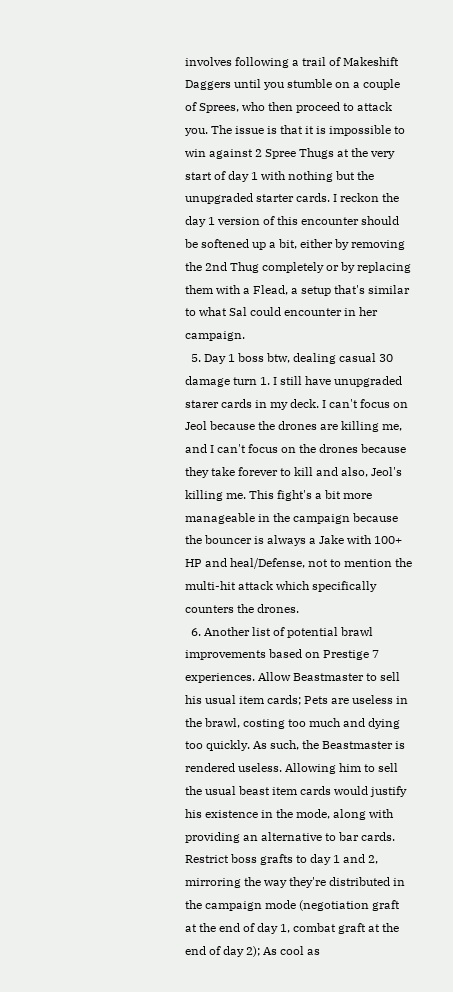involves following a trail of Makeshift Daggers until you stumble on a couple of Sprees, who then proceed to attack you. The issue is that it is impossible to win against 2 Spree Thugs at the very start of day 1 with nothing but the unupgraded starter cards. I reckon the day 1 version of this encounter should be softened up a bit, either by removing the 2nd Thug completely or by replacing them with a Flead, a setup that's similar to what Sal could encounter in her campaign.
  5. Day 1 boss btw, dealing casual 30 damage turn 1. I still have unupgraded starer cards in my deck. I can't focus on Jeol because the drones are killing me, and I can't focus on the drones because they take forever to kill and also, Jeol's killing me. This fight's a bit more manageable in the campaign because the bouncer is always a Jake with 100+ HP and heal/Defense, not to mention the multi-hit attack which specifically counters the drones.
  6. Another list of potential brawl improvements based on Prestige 7 experiences. Allow Beastmaster to sell his usual item cards; Pets are useless in the brawl, costing too much and dying too quickly. As such, the Beastmaster is rendered useless. Allowing him to sell the usual beast item cards would justify his existence in the mode, along with providing an alternative to bar cards. Restrict boss grafts to day 1 and 2, mirroring the way they're distributed in the campaign mode (negotiation graft at the end of day 1, combat graft at the end of day 2); As cool as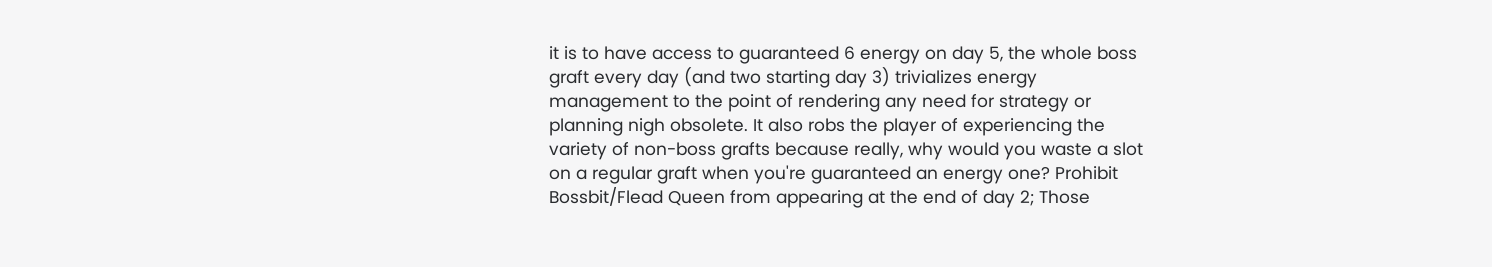it is to have access to guaranteed 6 energy on day 5, the whole boss graft every day (and two starting day 3) trivializes energy management to the point of rendering any need for strategy or planning nigh obsolete. It also robs the player of experiencing the variety of non-boss grafts because really, why would you waste a slot on a regular graft when you're guaranteed an energy one? Prohibit Bossbit/Flead Queen from appearing at the end of day 2; Those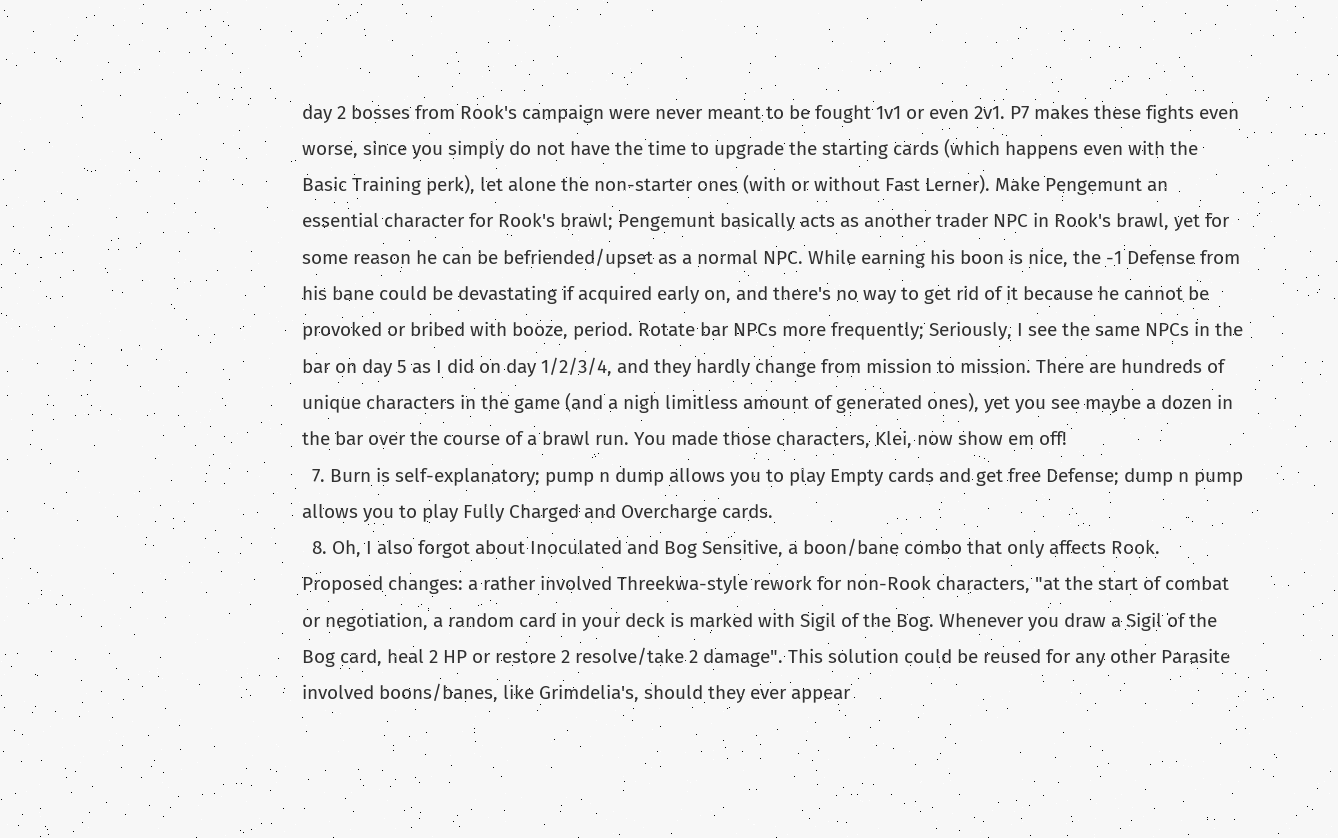day 2 bosses from Rook's campaign were never meant to be fought 1v1 or even 2v1. P7 makes these fights even worse, since you simply do not have the time to upgrade the starting cards (which happens even with the Basic Training perk), let alone the non-starter ones (with or without Fast Lerner). Make Pengemunt an essential character for Rook's brawl; Pengemunt basically acts as another trader NPC in Rook's brawl, yet for some reason he can be befriended/upset as a normal NPC. While earning his boon is nice, the -1 Defense from his bane could be devastating if acquired early on, and there's no way to get rid of it because he cannot be provoked or bribed with booze, period. Rotate bar NPCs more frequently; Seriously, I see the same NPCs in the bar on day 5 as I did on day 1/2/3/4, and they hardly change from mission to mission. There are hundreds of unique characters in the game (and a nigh limitless amount of generated ones), yet you see maybe a dozen in the bar over the course of a brawl run. You made those characters, Klei, now show em off!
  7. Burn is self-explanatory; pump n dump allows you to play Empty cards and get free Defense; dump n pump allows you to play Fully Charged and Overcharge cards.
  8. Oh, I also forgot about Inoculated and Bog Sensitive, a boon/bane combo that only affects Rook. Proposed changes: a rather involved Threekwa-style rework for non-Rook characters, "at the start of combat or negotiation, a random card in your deck is marked with Sigil of the Bog. Whenever you draw a Sigil of the Bog card, heal 2 HP or restore 2 resolve/take 2 damage". This solution could be reused for any other Parasite involved boons/banes, like Grimdelia's, should they ever appear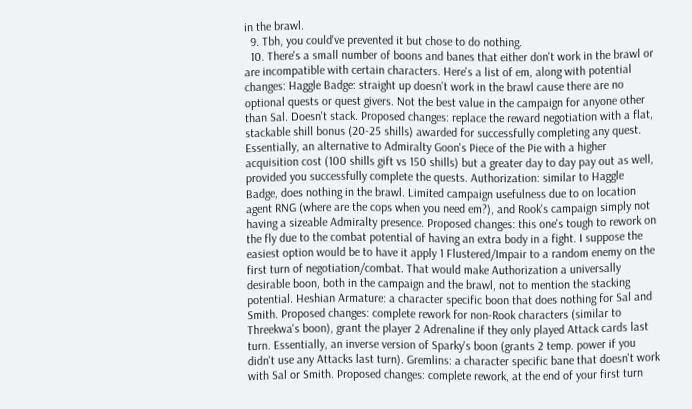in the brawl.
  9. Tbh, you could've prevented it but chose to do nothing.
  10. There's a small number of boons and banes that either don't work in the brawl or are incompatible with certain characters. Here's a list of em, along with potential changes: Haggle Badge: straight up doesn't work in the brawl cause there are no optional quests or quest givers. Not the best value in the campaign for anyone other than Sal. Doesn't stack. Proposed changes: replace the reward negotiation with a flat, stackable shill bonus (20-25 shills) awarded for successfully completing any quest. Essentially, an alternative to Admiralty Goon's Piece of the Pie with a higher acquisition cost (100 shills gift vs 150 shills) but a greater day to day pay out as well, provided you successfully complete the quests. Authorization: similar to Haggle Badge, does nothing in the brawl. Limited campaign usefulness due to on location agent RNG (where are the cops when you need em?), and Rook's campaign simply not having a sizeable Admiralty presence. Proposed changes: this one's tough to rework on the fly due to the combat potential of having an extra body in a fight. I suppose the easiest option would be to have it apply 1 Flustered/Impair to a random enemy on the first turn of negotiation/combat. That would make Authorization a universally desirable boon, both in the campaign and the brawl, not to mention the stacking potential. Heshian Armature: a character specific boon that does nothing for Sal and Smith. Proposed changes: complete rework for non-Rook characters (similar to Threekwa's boon), grant the player 2 Adrenaline if they only played Attack cards last turn. Essentially, an inverse version of Sparky's boon (grants 2 temp. power if you didn't use any Attacks last turn). Gremlins: a character specific bane that doesn't work with Sal or Smith. Proposed changes: complete rework, at the end of your first turn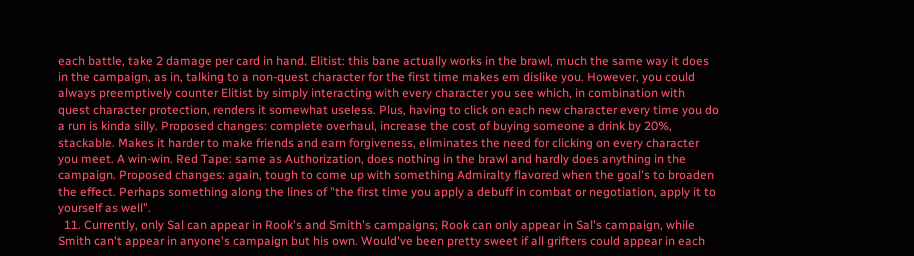each battle, take 2 damage per card in hand. Elitist: this bane actually works in the brawl, much the same way it does in the campaign, as in, talking to a non-quest character for the first time makes em dislike you. However, you could always preemptively counter Elitist by simply interacting with every character you see which, in combination with quest character protection, renders it somewhat useless. Plus, having to click on each new character every time you do a run is kinda silly. Proposed changes: complete overhaul, increase the cost of buying someone a drink by 20%, stackable. Makes it harder to make friends and earn forgiveness, eliminates the need for clicking on every character you meet. A win-win. Red Tape: same as Authorization, does nothing in the brawl and hardly does anything in the campaign. Proposed changes: again, tough to come up with something Admiralty flavored when the goal's to broaden the effect. Perhaps something along the lines of "the first time you apply a debuff in combat or negotiation, apply it to yourself as well".
  11. Currently, only Sal can appear in Rook's and Smith's campaigns; Rook can only appear in Sal's campaign, while Smith can't appear in anyone's campaign but his own. Would've been pretty sweet if all grifters could appear in each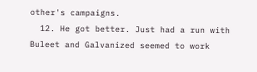other's campaigns.
  12. He got better. Just had a run with Buleet and Galvanized seemed to work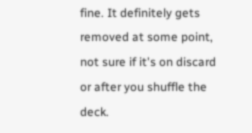fine. It definitely gets removed at some point, not sure if it's on discard or after you shuffle the deck.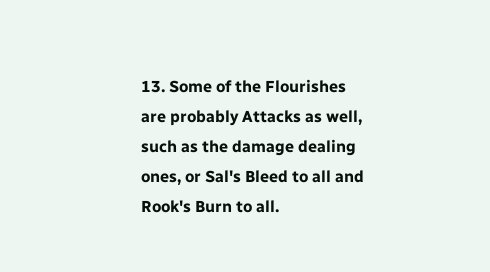13. Some of the Flourishes are probably Attacks as well, such as the damage dealing ones, or Sal's Bleed to all and Rook's Burn to all.